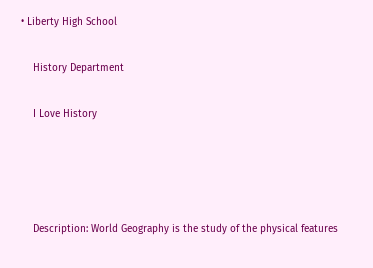• Liberty High School

    History Department

    I Love History




    Description: World Geography is the study of the physical features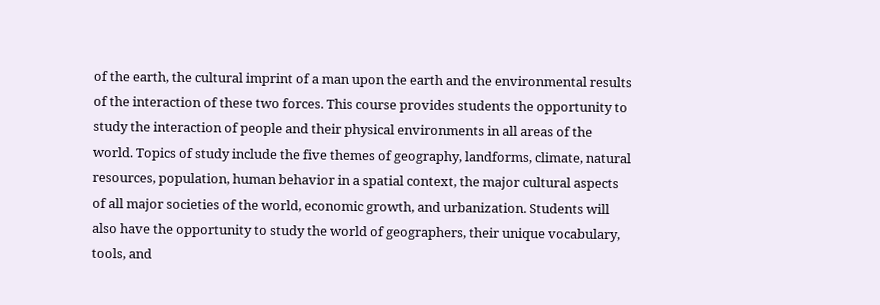of the earth, the cultural imprint of a man upon the earth and the environmental results of the interaction of these two forces. This course provides students the opportunity to study the interaction of people and their physical environments in all areas of the world. Topics of study include the five themes of geography, landforms, climate, natural resources, population, human behavior in a spatial context, the major cultural aspects of all major societies of the world, economic growth, and urbanization. Students will also have the opportunity to study the world of geographers, their unique vocabulary, tools, and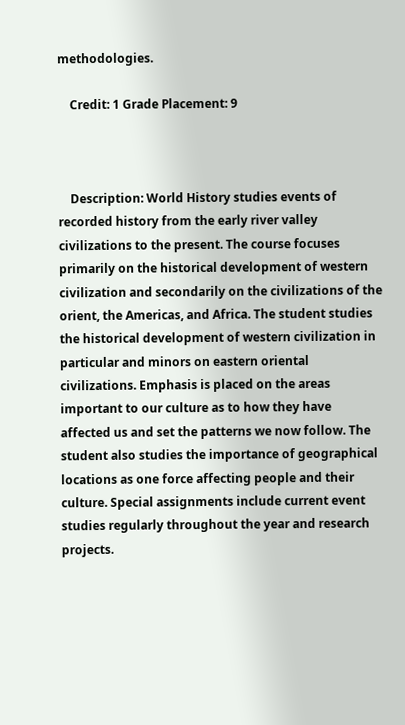methodologies.

    Credit: 1 Grade Placement: 9



    Description: World History studies events of recorded history from the early river valley civilizations to the present. The course focuses primarily on the historical development of western civilization and secondarily on the civilizations of the orient, the Americas, and Africa. The student studies the historical development of western civilization in particular and minors on eastern oriental civilizations. Emphasis is placed on the areas important to our culture as to how they have affected us and set the patterns we now follow. The student also studies the importance of geographical locations as one force affecting people and their culture. Special assignments include current event studies regularly throughout the year and research projects.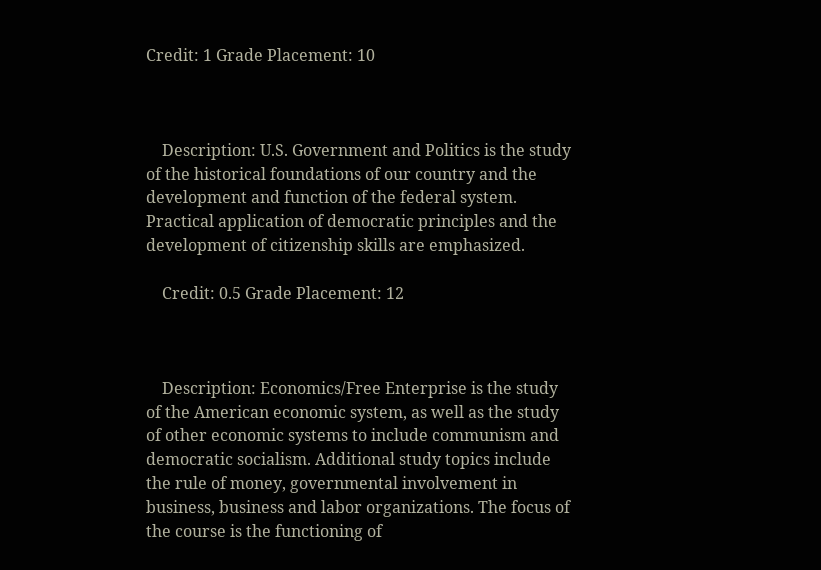Credit: 1 Grade Placement: 10



    Description: U.S. Government and Politics is the study of the historical foundations of our country and the development and function of the federal system. Practical application of democratic principles and the development of citizenship skills are emphasized.

    Credit: 0.5 Grade Placement: 12



    Description: Economics/Free Enterprise is the study of the American economic system, as well as the study of other economic systems to include communism and democratic socialism. Additional study topics include the rule of money, governmental involvement in business, business and labor organizations. The focus of the course is the functioning of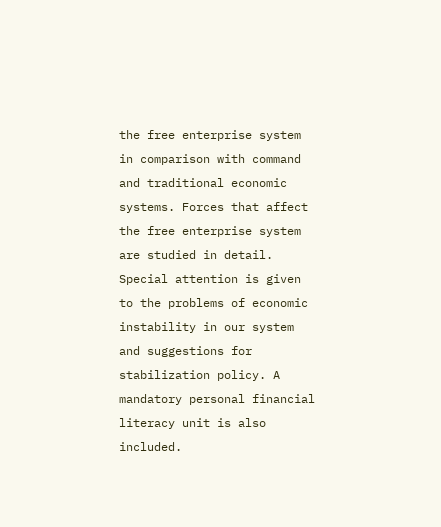the free enterprise system in comparison with command and traditional economic systems. Forces that affect the free enterprise system are studied in detail. Special attention is given to the problems of economic instability in our system and suggestions for stabilization policy. A mandatory personal financial literacy unit is also included.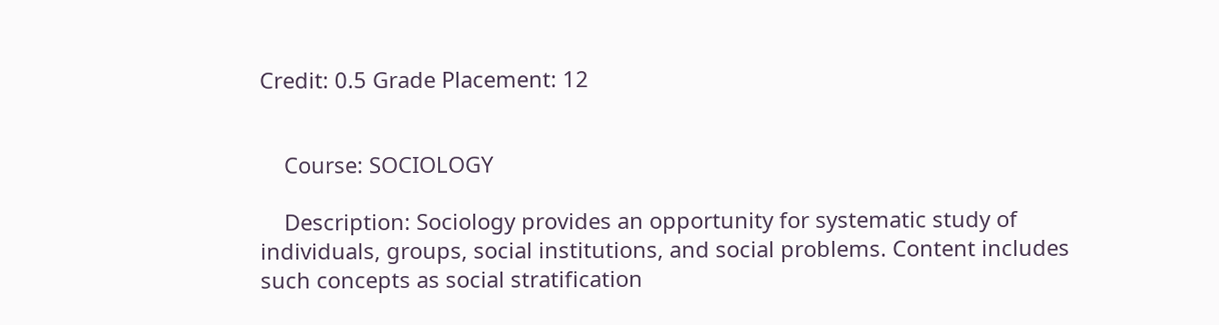Credit: 0.5 Grade Placement: 12


    Course: SOCIOLOGY

    Description: Sociology provides an opportunity for systematic study of individuals, groups, social institutions, and social problems. Content includes such concepts as social stratification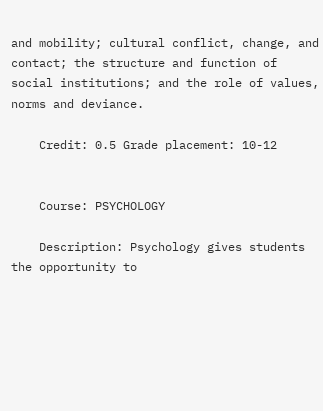and mobility; cultural conflict, change, and contact; the structure and function of social institutions; and the role of values, norms and deviance.

    Credit: 0.5 Grade placement: 10-12


    Course: PSYCHOLOGY

    Description: Psychology gives students the opportunity to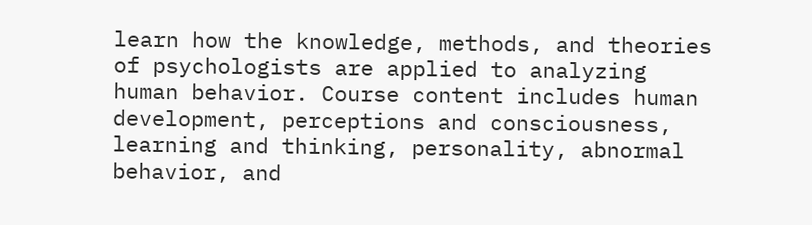learn how the knowledge, methods, and theories of psychologists are applied to analyzing human behavior. Course content includes human development, perceptions and consciousness, learning and thinking, personality, abnormal behavior, and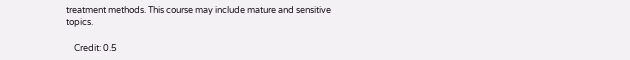treatment methods. This course may include mature and sensitive topics.

    Credit: 0.5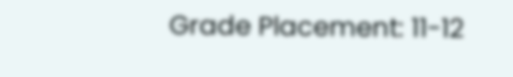Grade Placement: 11-12